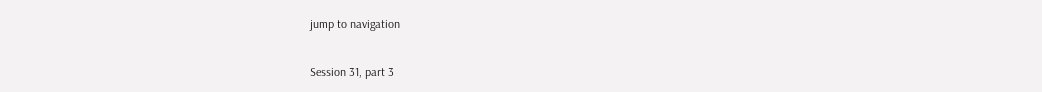jump to navigation

Session 31, part 3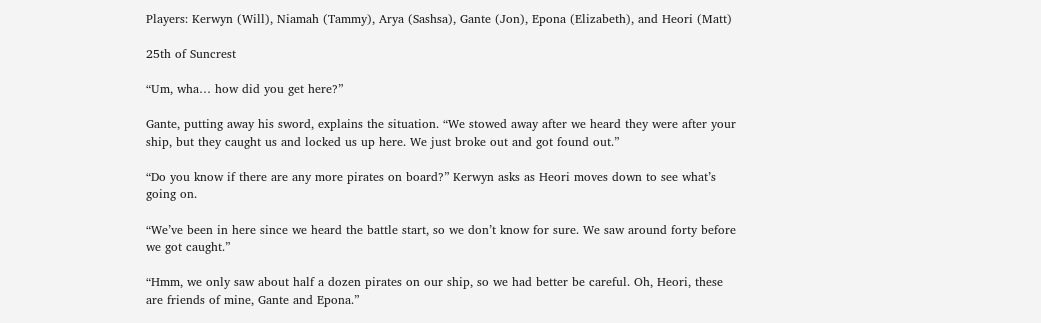Players: Kerwyn (Will), Niamah (Tammy), Arya (Sashsa), Gante (Jon), Epona (Elizabeth), and Heori (Matt)

25th of Suncrest

“Um, wha… how did you get here?”

Gante, putting away his sword, explains the situation. “We stowed away after we heard they were after your ship, but they caught us and locked us up here. We just broke out and got found out.”

“Do you know if there are any more pirates on board?” Kerwyn asks as Heori moves down to see what’s going on.

“We’ve been in here since we heard the battle start, so we don’t know for sure. We saw around forty before we got caught.”

“Hmm, we only saw about half a dozen pirates on our ship, so we had better be careful. Oh, Heori, these are friends of mine, Gante and Epona.”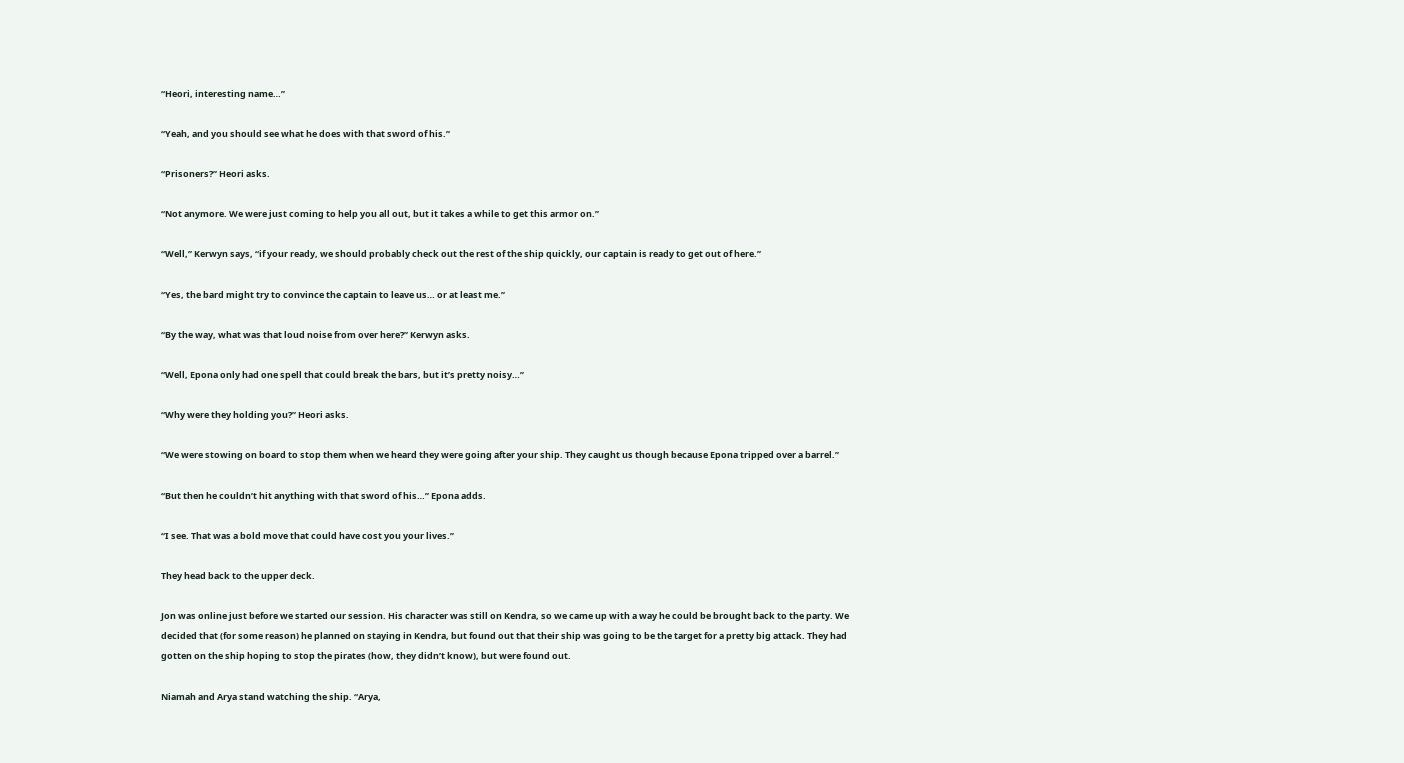“Heori, interesting name…”

“Yeah, and you should see what he does with that sword of his.”

“Prisoners?” Heori asks.

“Not anymore. We were just coming to help you all out, but it takes a while to get this armor on.”

“Well,” Kerwyn says, “if your ready, we should probably check out the rest of the ship quickly, our captain is ready to get out of here.”

“Yes, the bard might try to convince the captain to leave us… or at least me.”

“By the way, what was that loud noise from over here?” Kerwyn asks.

“Well, Epona only had one spell that could break the bars, but it’s pretty noisy…”

“Why were they holding you?” Heori asks.

“We were stowing on board to stop them when we heard they were going after your ship. They caught us though because Epona tripped over a barrel.”

“But then he couldn’t hit anything with that sword of his…” Epona adds.

“I see. That was a bold move that could have cost you your lives.”

They head back to the upper deck.

Jon was online just before we started our session. His character was still on Kendra, so we came up with a way he could be brought back to the party. We decided that (for some reason) he planned on staying in Kendra, but found out that their ship was going to be the target for a pretty big attack. They had gotten on the ship hoping to stop the pirates (how, they didn’t know), but were found out.

Niamah and Arya stand watching the ship. “Arya,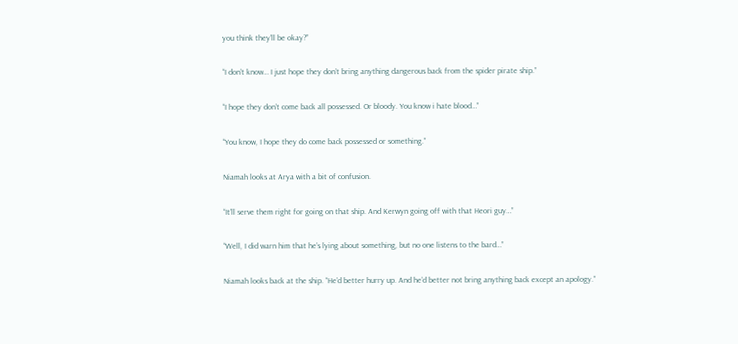you think they’ll be okay?”

“I don’t know… I just hope they don’t bring anything dangerous back from the spider pirate ship.”

“I hope they don’t come back all possessed. Or bloody. You know i hate blood…”

“You know, I hope they do come back possessed or something.”

Niamah looks at Arya with a bit of confusion.

“It’ll serve them right for going on that ship. And Kerwyn going off with that Heori guy…”

“Well, I did warn him that he’s lying about something, but no one listens to the bard…”

Niamah looks back at the ship. “He’d better hurry up. And he’d better not bring anything back except an apology.”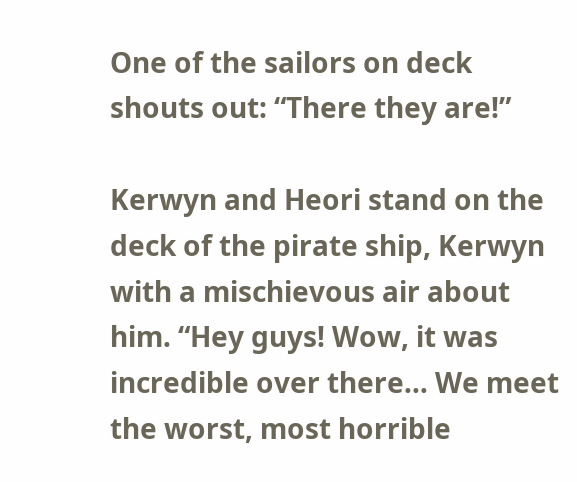One of the sailors on deck shouts out: “There they are!”

Kerwyn and Heori stand on the deck of the pirate ship, Kerwyn with a mischievous air about him. “Hey guys! Wow, it was incredible over there… We meet the worst, most horrible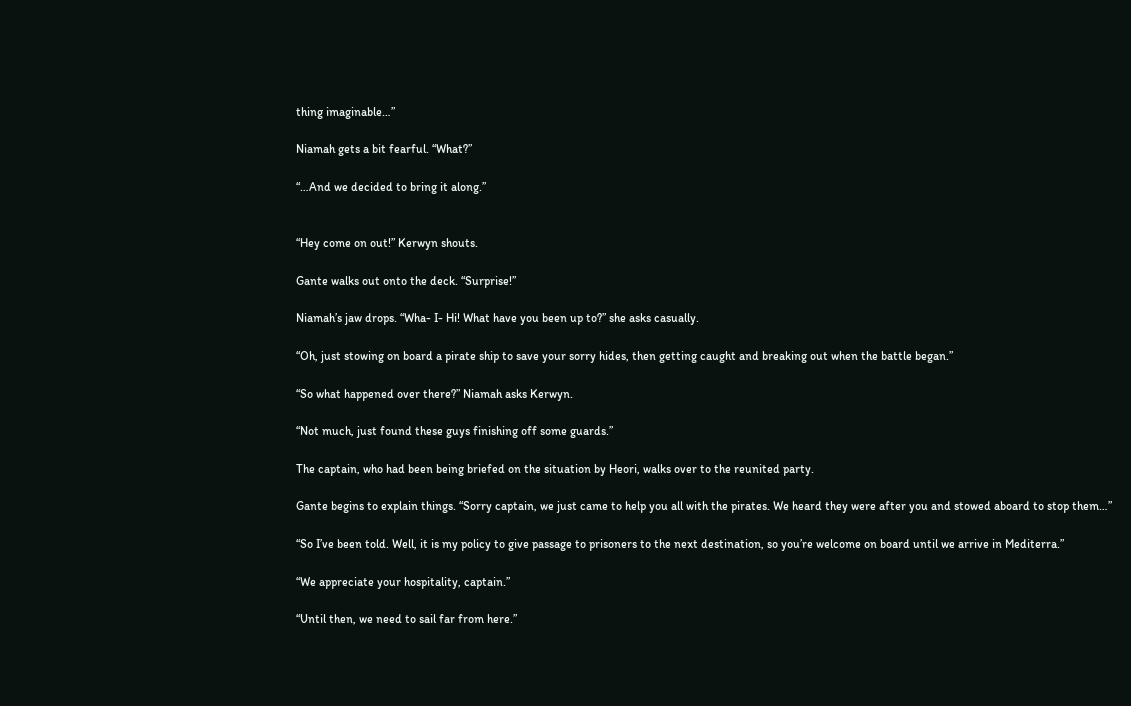thing imaginable…”

Niamah gets a bit fearful. “What?”

“…And we decided to bring it along.”


“Hey come on out!” Kerwyn shouts.

Gante walks out onto the deck. “Surprise!”

Niamah’s jaw drops. “Wha- I- Hi! What have you been up to?” she asks casually.

“Oh, just stowing on board a pirate ship to save your sorry hides, then getting caught and breaking out when the battle began.”

“So what happened over there?” Niamah asks Kerwyn.

“Not much, just found these guys finishing off some guards.”

The captain, who had been being briefed on the situation by Heori, walks over to the reunited party.

Gante begins to explain things. “Sorry captain, we just came to help you all with the pirates. We heard they were after you and stowed aboard to stop them…”

“So I’ve been told. Well, it is my policy to give passage to prisoners to the next destination, so you’re welcome on board until we arrive in Mediterra.”

“We appreciate your hospitality, captain.”

“Until then, we need to sail far from here.”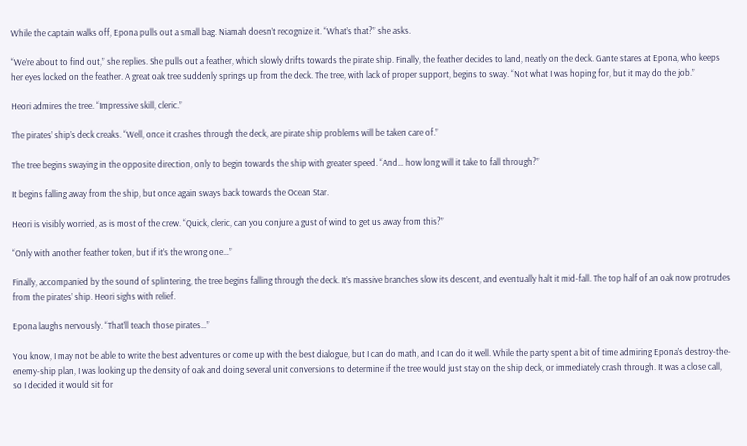While the captain walks off, Epona pulls out a small bag. Niamah doesn’t recognize it. “What’s that?” she asks.

“We’re about to find out,” she replies. She pulls out a feather, which slowly drifts towards the pirate ship. Finally, the feather decides to land, neatly on the deck. Gante stares at Epona, who keeps her eyes locked on the feather. A great oak tree suddenly springs up from the deck. The tree, with lack of proper support, begins to sway. “Not what I was hoping for, but it may do the job.”

Heori admires the tree. “Impressive skill, cleric.”

The pirates’ ship’s deck creaks. “Well, once it crashes through the deck, are pirate ship problems will be taken care of.”

The tree begins swaying in the opposite direction, only to begin towards the ship with greater speed. “And… how long will it take to fall through?”

It begins falling away from the ship, but once again sways back towards the Ocean Star.

Heori is visibly worried, as is most of the crew. “Quick, cleric, can you conjure a gust of wind to get us away from this?”

“Only with another feather token, but if it’s the wrong one…”

Finally, accompanied by the sound of splintering, the tree begins falling through the deck. It’s massive branches slow its descent, and eventually halt it mid-fall. The top half of an oak now protrudes from the pirates’ ship. Heori sighs with relief.

Epona laughs nervously. “That’ll teach those pirates…”

You know, I may not be able to write the best adventures or come up with the best dialogue, but I can do math, and I can do it well. While the party spent a bit of time admiring Epona’s destroy-the-enemy-ship plan, I was looking up the density of oak and doing several unit conversions to determine if the tree would just stay on the ship deck, or immediately crash through. It was a close call, so I decided it would sit for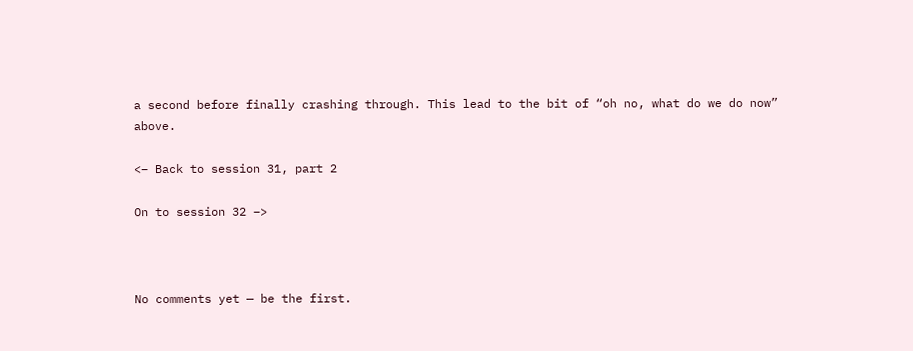a second before finally crashing through. This lead to the bit of “oh no, what do we do now” above.

<– Back to session 31, part 2

On to session 32 –>



No comments yet — be the first.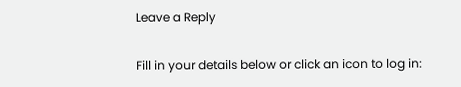Leave a Reply

Fill in your details below or click an icon to log in: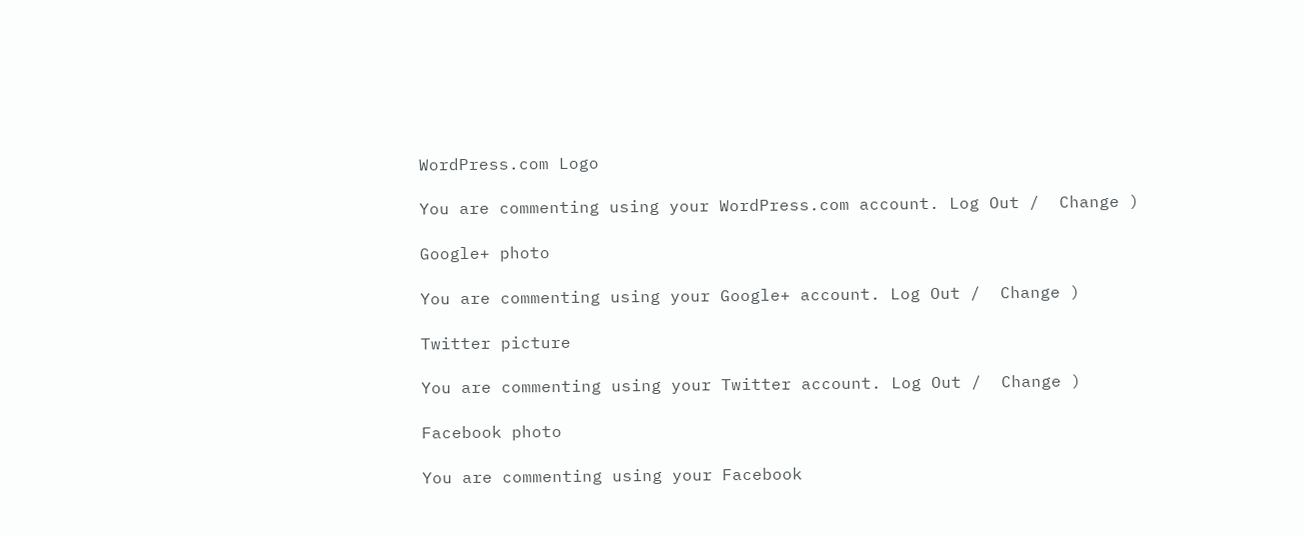WordPress.com Logo

You are commenting using your WordPress.com account. Log Out /  Change )

Google+ photo

You are commenting using your Google+ account. Log Out /  Change )

Twitter picture

You are commenting using your Twitter account. Log Out /  Change )

Facebook photo

You are commenting using your Facebook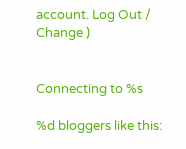account. Log Out /  Change )


Connecting to %s

%d bloggers like this: